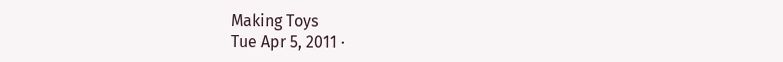Making Toys
Tue Apr 5, 2011 ·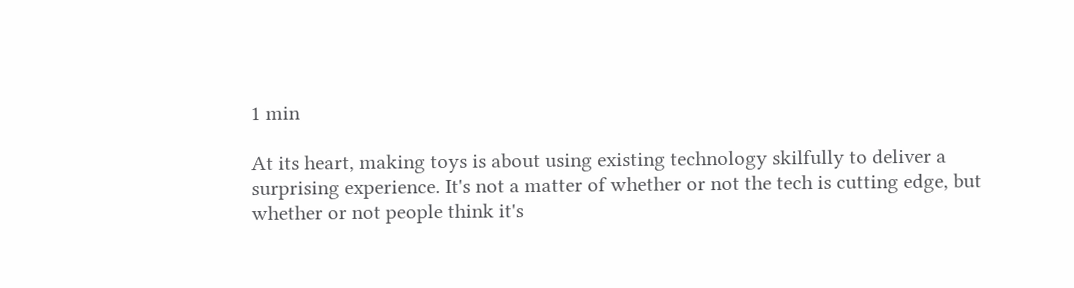1 min

At its heart, making toys is about using existing technology skilfully to deliver a surprising experience. It's not a matter of whether or not the tech is cutting edge, but whether or not people think it's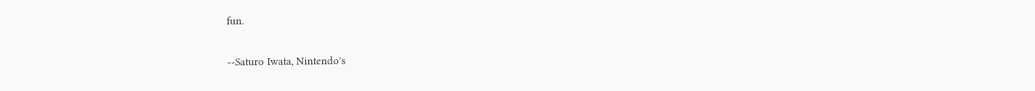fun.

--Saturo Iwata, Nintendo's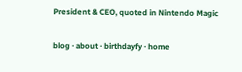President & CEO, quoted in Nintendo Magic

blog · about · birthdayfy · home